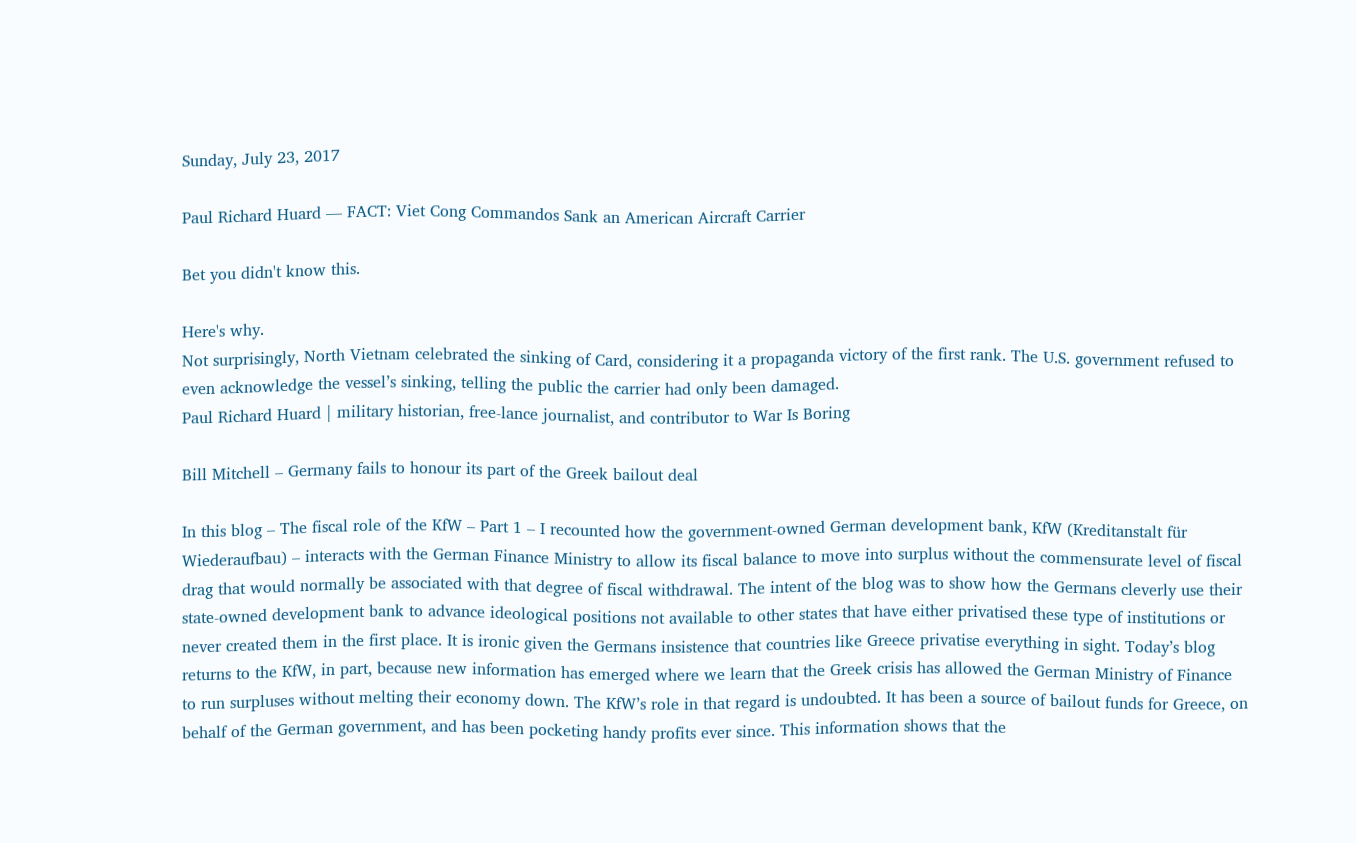Sunday, July 23, 2017

Paul Richard Huard — FACT: Viet Cong Commandos Sank an American Aircraft Carrier

Bet you didn't know this.

Here's why.
Not surprisingly, North Vietnam celebrated the sinking of Card, considering it a propaganda victory of the first rank. The U.S. government refused to even acknowledge the vessel’s sinking, telling the public the carrier had only been damaged.
Paul Richard Huard | military historian, free-lance journalist, and contributor to War Is Boring

Bill Mitchell – Germany fails to honour its part of the Greek bailout deal

In this blog – The fiscal role of the KfW – Part 1 – I recounted how the government-owned German development bank, KfW (Kreditanstalt für Wiederaufbau) – interacts with the German Finance Ministry to allow its fiscal balance to move into surplus without the commensurate level of fiscal drag that would normally be associated with that degree of fiscal withdrawal. The intent of the blog was to show how the Germans cleverly use their state-owned development bank to advance ideological positions not available to other states that have either privatised these type of institutions or never created them in the first place. It is ironic given the Germans insistence that countries like Greece privatise everything in sight. Today’s blog returns to the KfW, in part, because new information has emerged where we learn that the Greek crisis has allowed the German Ministry of Finance to run surpluses without melting their economy down. The KfW’s role in that regard is undoubted. It has been a source of bailout funds for Greece, on behalf of the German government, and has been pocketing handy profits ever since. This information shows that the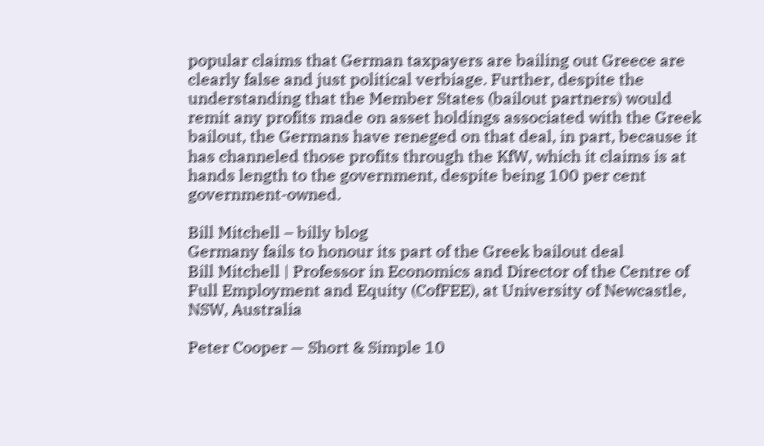popular claims that German taxpayers are bailing out Greece are clearly false and just political verbiage. Further, despite the understanding that the Member States (bailout partners) would remit any profits made on asset holdings associated with the Greek bailout, the Germans have reneged on that deal, in part, because it has channeled those profits through the KfW, which it claims is at hands length to the government, despite being 100 per cent government-owned.

Bill Mitchell – billy blog
Germany fails to honour its part of the Greek bailout deal
Bill Mitchell | Professor in Economics and Director of the Centre of Full Employment and Equity (CofFEE), at University of Newcastle, NSW, Australia

Peter Cooper — Short & Simple 10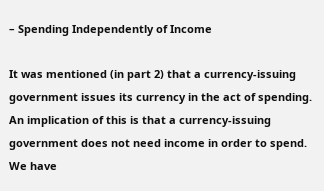– Spending Independently of Income

It was mentioned (in part 2) that a currency-issuing government issues its currency in the act of spending. An implication of this is that a currency-issuing government does not need income in order to spend. We have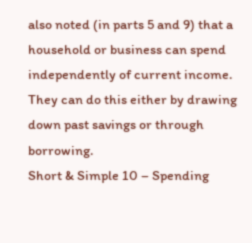also noted (in parts 5 and 9) that a household or business can spend independently of current income. They can do this either by drawing down past savings or through borrowing.
Short & Simple 10 – Spending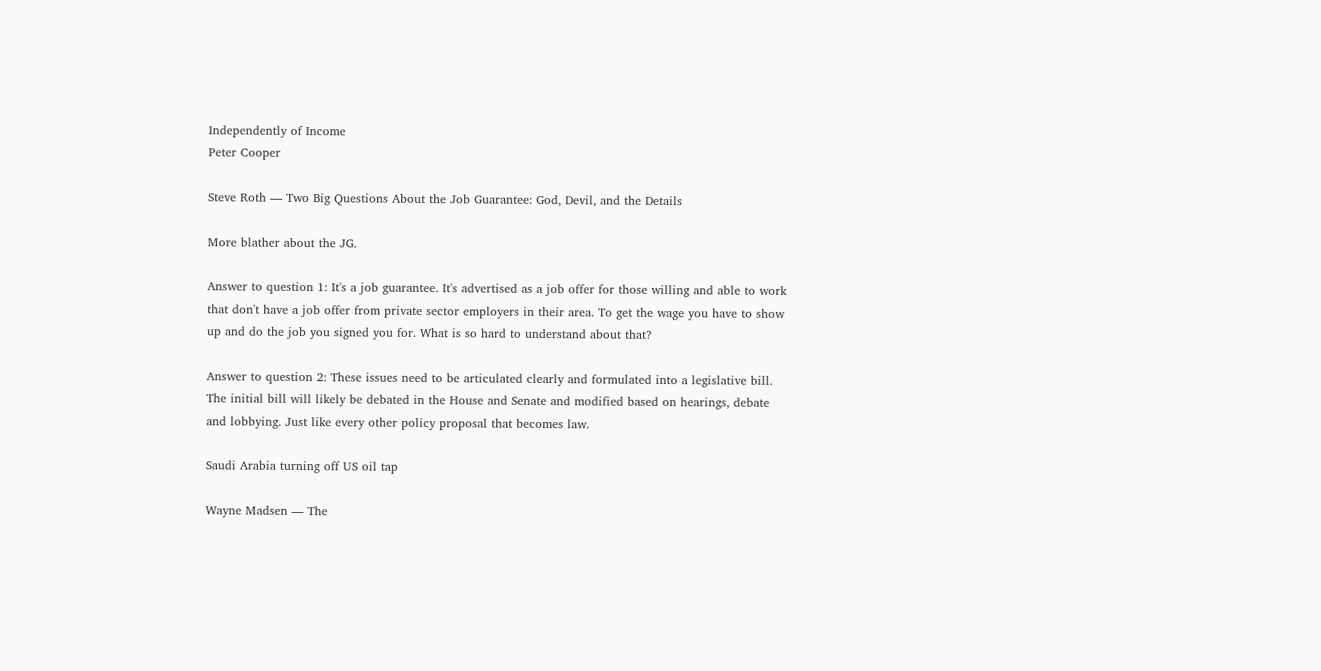Independently of Income
Peter Cooper

Steve Roth — Two Big Questions About the Job Guarantee: God, Devil, and the Details

More blather about the JG.

Answer to question 1: It's a job guarantee. It's advertised as a job offer for those willing and able to work that don't have a job offer from private sector employers in their area. To get the wage you have to show up and do the job you signed you for. What is so hard to understand about that?

Answer to question 2: These issues need to be articulated clearly and formulated into a legislative bill. The initial bill will likely be debated in the House and Senate and modified based on hearings, debate and lobbying. Just like every other policy proposal that becomes law.

Saudi Arabia turning off US oil tap

Wayne Madsen — The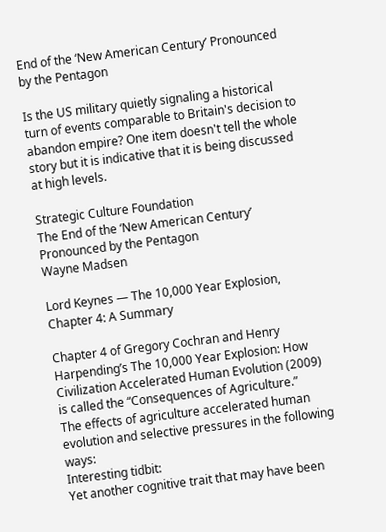End of the ‘New American Century’ Pronounced by the Pentagon

Is the US military quietly signaling a historical turn of events comparable to Britain's decision to abandon empire? One item doesn't tell the whole story but it is indicative that it is being discussed at high levels.

Strategic Culture Foundation
The End of the ‘New American Century’ Pronounced by the Pentagon
Wayne Madsen

Lord Keynes — The 10,000 Year Explosion, Chapter 4: A Summary

Chapter 4 of Gregory Cochran and Henry Harpending’s The 10,000 Year Explosion: How Civilization Accelerated Human Evolution (2009) is called the “Consequences of Agriculture.”
The effects of agriculture accelerated human evolution and selective pressures in the following ways:
Interesting tidbit:
Yet another cognitive trait that may have been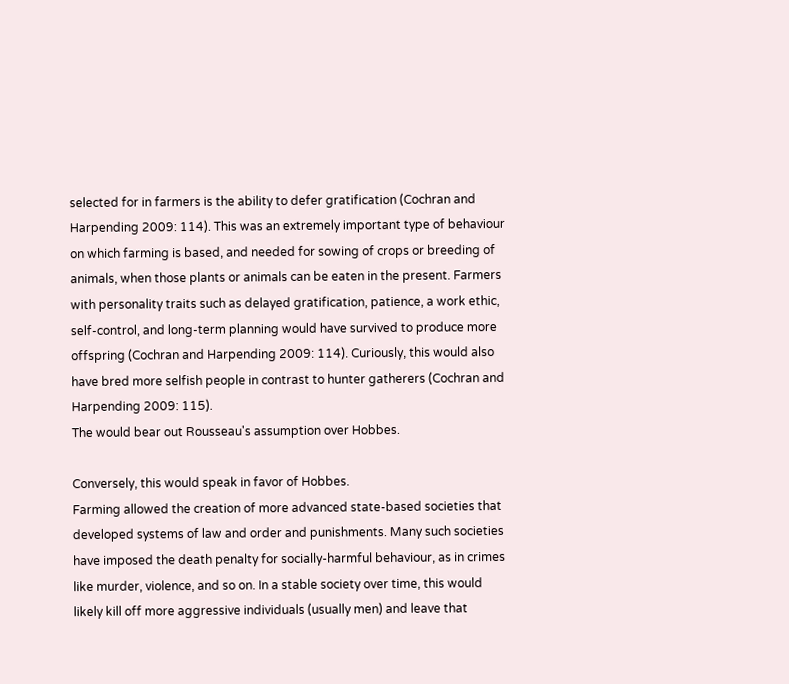selected for in farmers is the ability to defer gratification (Cochran and Harpending 2009: 114). This was an extremely important type of behaviour on which farming is based, and needed for sowing of crops or breeding of animals, when those plants or animals can be eaten in the present. Farmers with personality traits such as delayed gratification, patience, a work ethic, self-control, and long-term planning would have survived to produce more offspring (Cochran and Harpending 2009: 114). Curiously, this would also have bred more selfish people in contrast to hunter gatherers (Cochran and Harpending 2009: 115).
The would bear out Rousseau's assumption over Hobbes.

Conversely, this would speak in favor of Hobbes.
Farming allowed the creation of more advanced state-based societies that developed systems of law and order and punishments. Many such societies have imposed the death penalty for socially-harmful behaviour, as in crimes like murder, violence, and so on. In a stable society over time, this would likely kill off more aggressive individuals (usually men) and leave that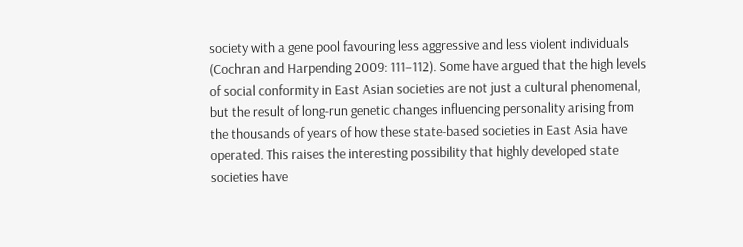society with a gene pool favouring less aggressive and less violent individuals (Cochran and Harpending 2009: 111–112). Some have argued that the high levels of social conformity in East Asian societies are not just a cultural phenomenal, but the result of long-run genetic changes influencing personality arising from the thousands of years of how these state-based societies in East Asia have operated. This raises the interesting possibility that highly developed state societies have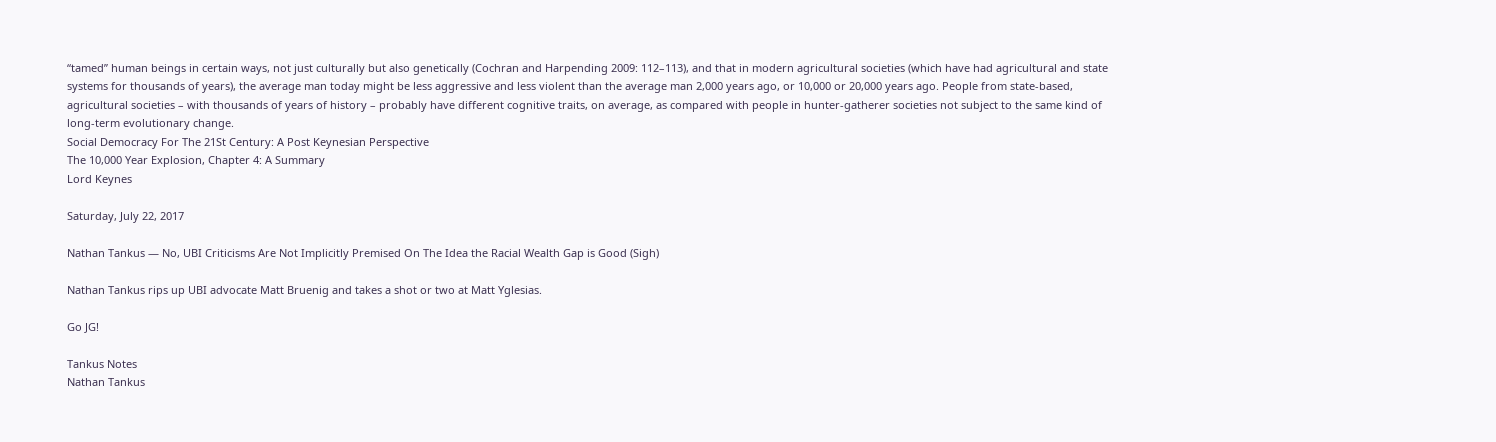“tamed” human beings in certain ways, not just culturally but also genetically (Cochran and Harpending 2009: 112–113), and that in modern agricultural societies (which have had agricultural and state systems for thousands of years), the average man today might be less aggressive and less violent than the average man 2,000 years ago, or 10,000 or 20,000 years ago. People from state-based, agricultural societies – with thousands of years of history – probably have different cognitive traits, on average, as compared with people in hunter-gatherer societies not subject to the same kind of long-term evolutionary change.
Social Democracy For The 21St Century: A Post Keynesian Perspective
The 10,000 Year Explosion, Chapter 4: A Summary
Lord Keynes

Saturday, July 22, 2017

Nathan Tankus — No, UBI Criticisms Are Not Implicitly Premised On The Idea the Racial Wealth Gap is Good (Sigh)

Nathan Tankus rips up UBI advocate Matt Bruenig and takes a shot or two at Matt Yglesias.

Go JG!

Tankus Notes
Nathan Tankus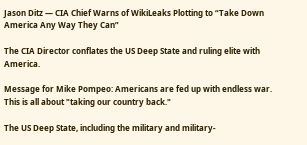Jason Ditz — CIA Chief Warns of WikiLeaks Plotting to “Take Down America Any Way They Can”

The CIA Director conflates the US Deep State and ruling elite with America.

Message for Mike Pompeo: Americans are fed up with endless war. This is all about "taking our country back."

The US Deep State, including the military and military-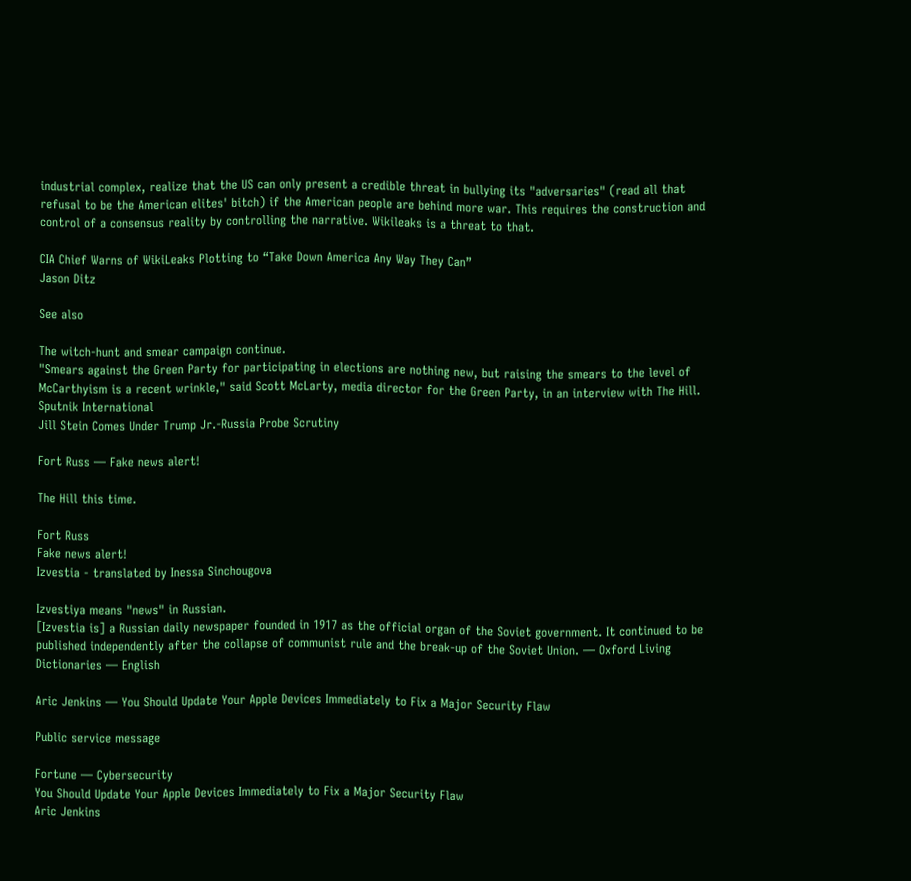industrial complex, realize that the US can only present a credible threat in bullying its "adversaries" (read all that refusal to be the American elites' bitch) if the American people are behind more war. This requires the construction and control of a consensus reality by controlling the narrative. Wikileaks is a threat to that.

CIA Chief Warns of WikiLeaks Plotting to “Take Down America Any Way They Can”
Jason Ditz

See also

The witch-hunt and smear campaign continue.
"Smears against the Green Party for participating in elections are nothing new, but raising the smears to the level of McCarthyism is a recent wrinkle," said Scott McLarty, media director for the Green Party, in an interview with The Hill.
Sputnik International
Jill Stein Comes Under Trump Jr.-Russia Probe Scrutiny

Fort Russ — Fake news alert!

The Hill this time.

Fort Russ
Fake news alert!
Izvestia - translated by Inessa Sinchougova

Izvestiya means "news" in Russian.
[Izvestia is] a Russian daily newspaper founded in 1917 as the official organ of the Soviet government. It continued to be published independently after the collapse of communist rule and the break-up of the Soviet Union. — Oxford Living Dictionaries — English

Aric Jenkins — You Should Update Your Apple Devices Immediately to Fix a Major Security Flaw

Public service message

Fortune — Cybersecurity
You Should Update Your Apple Devices Immediately to Fix a Major Security Flaw
Aric Jenkins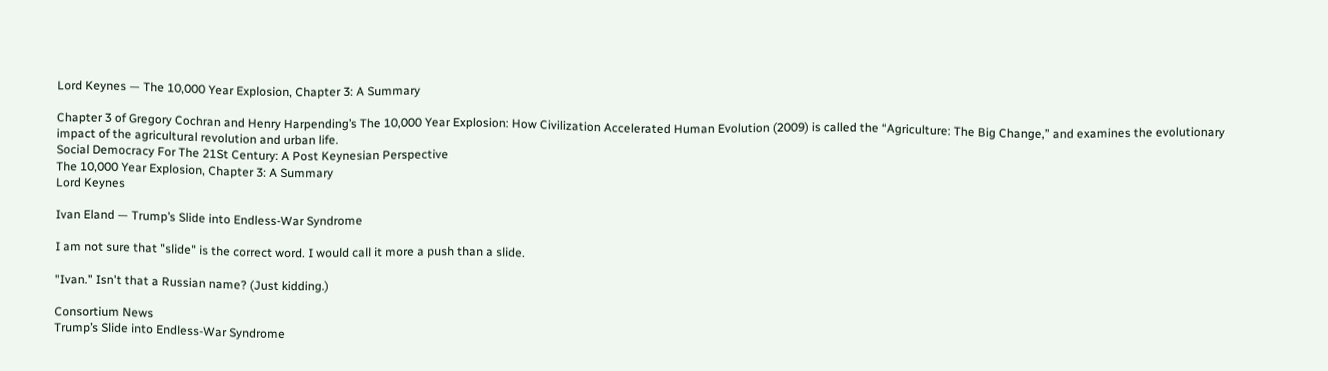Lord Keynes — The 10,000 Year Explosion, Chapter 3: A Summary

Chapter 3 of Gregory Cochran and Henry Harpending’s The 10,000 Year Explosion: How Civilization Accelerated Human Evolution (2009) is called the “Agriculture: The Big Change,” and examines the evolutionary impact of the agricultural revolution and urban life.
Social Democracy For The 21St Century: A Post Keynesian Perspective
The 10,000 Year Explosion, Chapter 3: A Summary
Lord Keynes

Ivan Eland — Trump’s Slide into Endless-War Syndrome

I am not sure that "slide" is the correct word. I would call it more a push than a slide.

"Ivan." Isn't that a Russian name? (Just kidding.)

Consortium News
Trump’s Slide into Endless-War Syndrome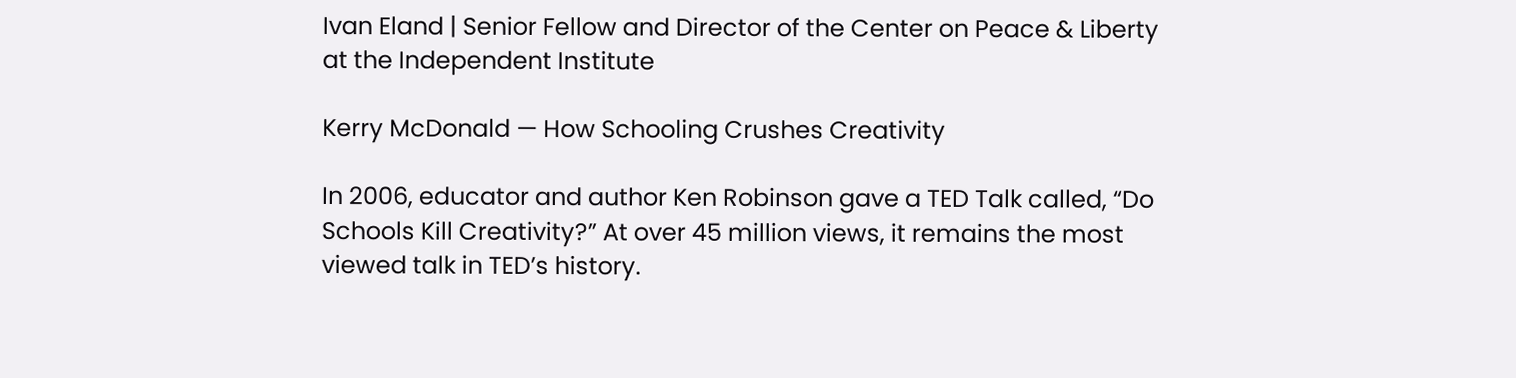Ivan Eland | Senior Fellow and Director of the Center on Peace & Liberty at the Independent Institute

Kerry McDonald — How Schooling Crushes Creativity

In 2006, educator and author Ken Robinson gave a TED Talk called, “Do Schools Kill Creativity?” At over 45 million views, it remains the most viewed talk in TED’s history.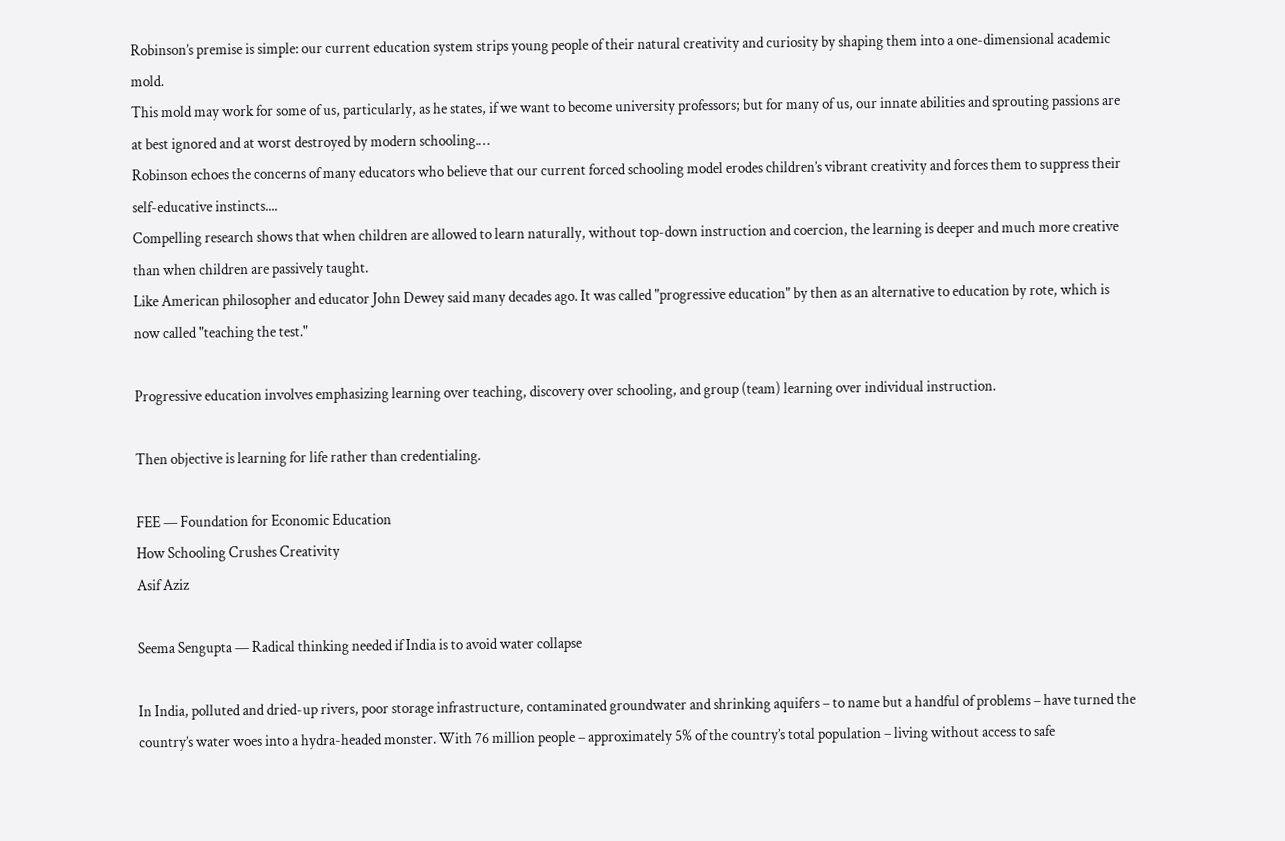Robinson’s premise is simple: our current education system strips young people of their natural creativity and curiosity by shaping them into a one-dimensional academic mold.
This mold may work for some of us, particularly, as he states, if we want to become university professors; but for many of us, our innate abilities and sprouting passions are at best ignored and at worst destroyed by modern schooling.…
Robinson echoes the concerns of many educators who believe that our current forced schooling model erodes children’s vibrant creativity and forces them to suppress their self-educative instincts....
Compelling research shows that when children are allowed to learn naturally, without top-down instruction and coercion, the learning is deeper and much more creative than when children are passively taught.
Like American philosopher and educator John Dewey said many decades ago. It was called "progressive education" by then as an alternative to education by rote, which is now called "teaching the test."

Progressive education involves emphasizing learning over teaching, discovery over schooling, and group (team) learning over individual instruction.

Then objective is learning for life rather than credentialing.

FEE — Foundation for Economic Education
How Schooling Crushes Creativity
Asif Aziz

Seema Sengupta — Radical thinking needed if India is to avoid water collapse

In India, polluted and dried-up rivers, poor storage infrastructure, contaminated groundwater and shrinking aquifers – to name but a handful of problems – have turned the country’s water woes into a hydra-headed monster. With 76 million people – approximately 5% of the country’s total population – living without access to safe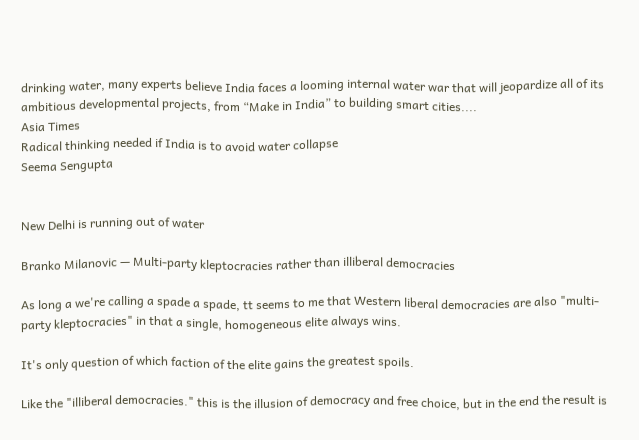drinking water, many experts believe India faces a looming internal water war that will jeopardize all of its ambitious developmental projects, from “Make in India” to building smart cities....
Asia Times
Radical thinking needed if India is to avoid water collapse
Seema Sengupta


New Delhi is running out of water

Branko Milanovic — Multi-party kleptocracies rather than illiberal democracies

As long a we're calling a spade a spade, tt seems to me that Western liberal democracies are also "multi-party kleptocracies" in that a single, homogeneous elite always wins.

It's only question of which faction of the elite gains the greatest spoils.

Like the "illiberal democracies." this is the illusion of democracy and free choice, but in the end the result is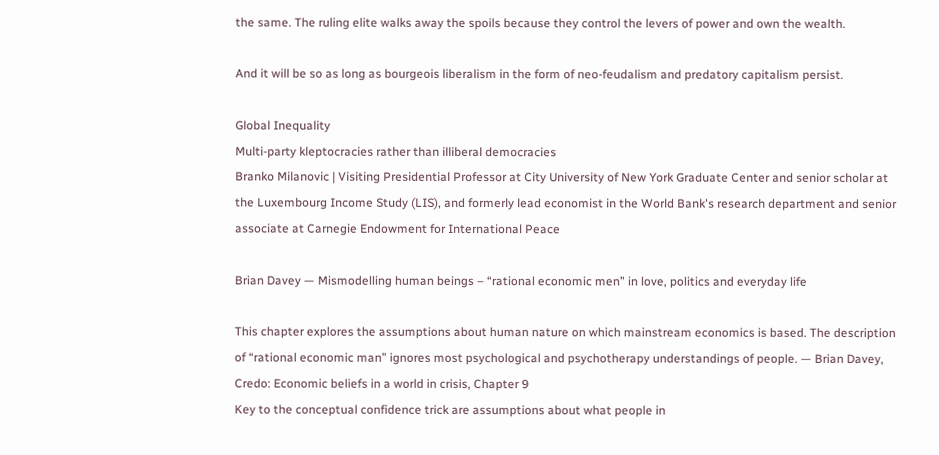the same. The ruling elite walks away the spoils because they control the levers of power and own the wealth.

And it will be so as long as bourgeois liberalism in the form of neo-feudalism and predatory capitalism persist.

Global Inequality
Multi-party kleptocracies rather than illiberal democracies
Branko Milanovic | Visiting Presidential Professor at City University of New York Graduate Center and senior scholar at the Luxembourg Income Study (LIS), and formerly lead economist in the World Bank's research department and senior associate at Carnegie Endowment for International Peace

Brian Davey — Mismodelling human beings – “rational economic men” in love, politics and everyday life

This chapter explores the assumptions about human nature on which mainstream economics is based. The description of “rational economic man” ignores most psychological and psychotherapy understandings of people. — Brian Davey, Credo: Economic beliefs in a world in crisis, Chapter 9
Key to the conceptual confidence trick are assumptions about what people in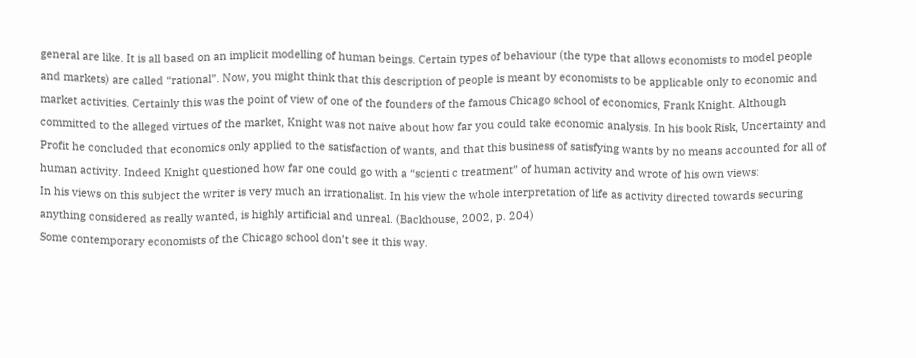general are like. It is all based on an implicit modelling of human beings. Certain types of behaviour (the type that allows economists to model people and markets) are called “rational”. Now, you might think that this description of people is meant by economists to be applicable only to economic and market activities. Certainly this was the point of view of one of the founders of the famous Chicago school of economics, Frank Knight. Although committed to the alleged virtues of the market, Knight was not naive about how far you could take economic analysis. In his book Risk, Uncertainty and Profit he concluded that economics only applied to the satisfaction of wants, and that this business of satisfying wants by no means accounted for all of human activity. Indeed Knight questioned how far one could go with a “scienti c treatment” of human activity and wrote of his own views:
In his views on this subject the writer is very much an irrationalist. In his view the whole interpretation of life as activity directed towards securing anything considered as really wanted, is highly artificial and unreal. (Backhouse, 2002, p. 204)
Some contemporary economists of the Chicago school don’t see it this way.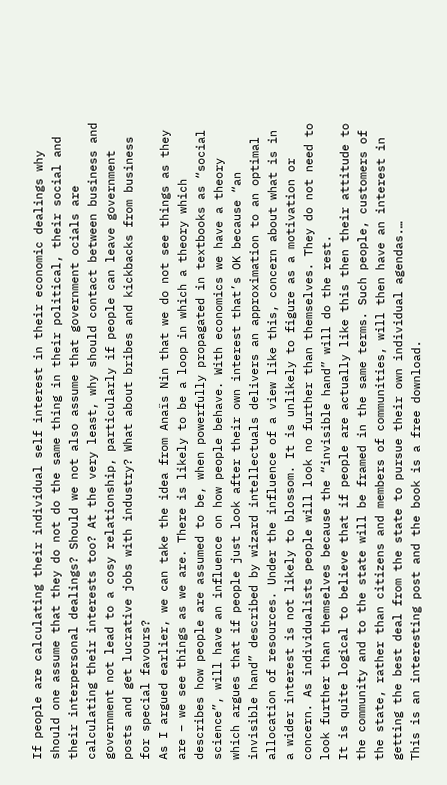If people are calculating their individual self interest in their economic dealings why should one assume that they do not do the same thing in their political, their social and their interpersonal dealings? Should we not also assume that government ocials are calculating their interests too? At the very least, why should contact between business and government not lead to a cosy relationship, particularly if people can leave government posts and get lucrative jobs with industry? What about bribes and kickbacks from business for special favours?
As I argued earlier, we can take the idea from Anaïs Nin that we do not see things as they are – we see things as we are. There is likely to be a loop in which a theory which describes how people are assumed to be, when powerfully propagated in textbooks as “social science”, will have an influence on how people behave. With economics we have a theory which argues that if people just look after their own interest that’s OK because “an invisible hand” described by wizard intellectuals delivers an approximation to an optimal allocation of resources. Under the influence of a view like this, concern about what is in a wider interest is not likely to blossom. It is unlikely to figure as a motivation or concern. As individualists people will look no further than themselves. They do not need to look further than themselves because the “invisible hand” will do the rest.
It is quite logical to believe that if people are actually like this then their attitude to the community and to the state will be framed in the same terms. Such people, customers of the state, rather than citizens and members of communities, will then have an interest in getting the best deal from the state to pursue their own individual agendas.…
This is an interesting post and the book is a free download.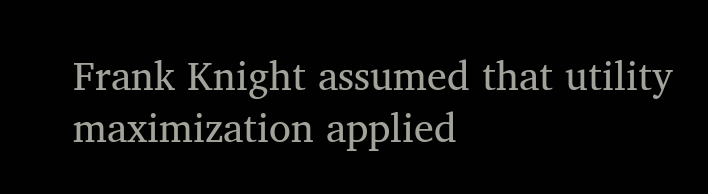Frank Knight assumed that utility maximization applied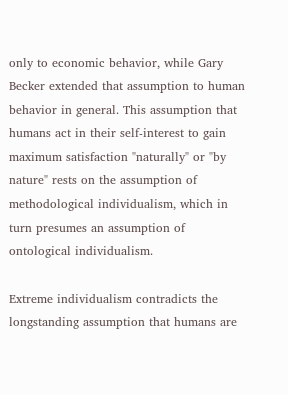only to economic behavior, while Gary Becker extended that assumption to human behavior in general. This assumption that humans act in their self-interest to gain maximum satisfaction "naturally" or "by nature" rests on the assumption of methodological individualism, which in turn presumes an assumption of ontological individualism.

Extreme individualism contradicts the longstanding assumption that humans are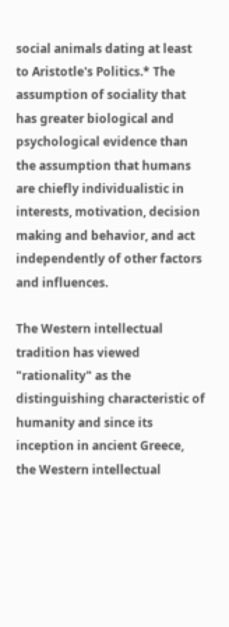social animals dating at least to Aristotle's Politics.* The assumption of sociality that has greater biological and psychological evidence than the assumption that humans are chiefly individualistic in interests, motivation, decision making and behavior, and act independently of other factors and influences.

The Western intellectual tradition has viewed "rationality" as the distinguishing characteristic of humanity and since its inception in ancient Greece, the Western intellectual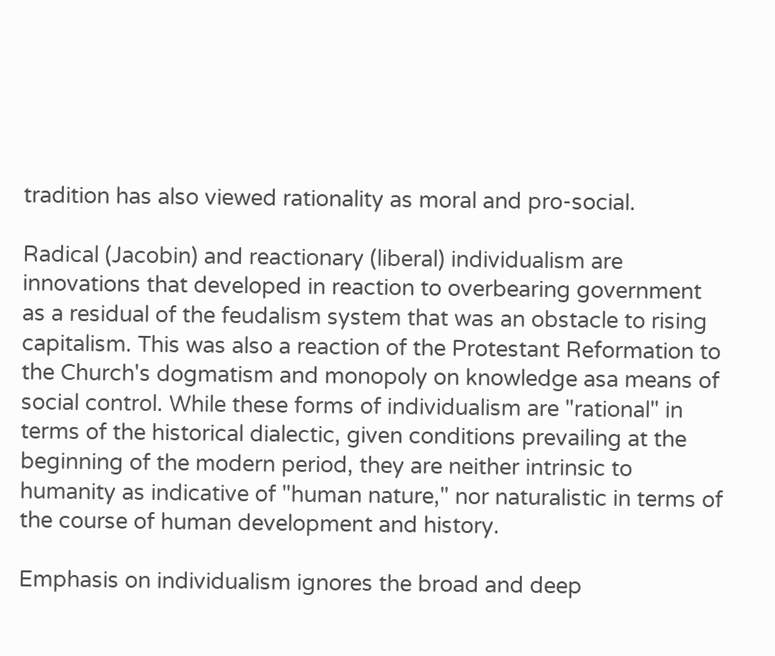tradition has also viewed rationality as moral and pro-social.

Radical (Jacobin) and reactionary (liberal) individualism are innovations that developed in reaction to overbearing government as a residual of the feudalism system that was an obstacle to rising capitalism. This was also a reaction of the Protestant Reformation to the Church's dogmatism and monopoly on knowledge asa means of social control. While these forms of individualism are "rational" in terms of the historical dialectic, given conditions prevailing at the beginning of the modern period, they are neither intrinsic to humanity as indicative of "human nature," nor naturalistic in terms of the course of human development and history.

Emphasis on individualism ignores the broad and deep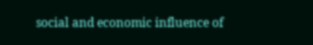social and economic influence of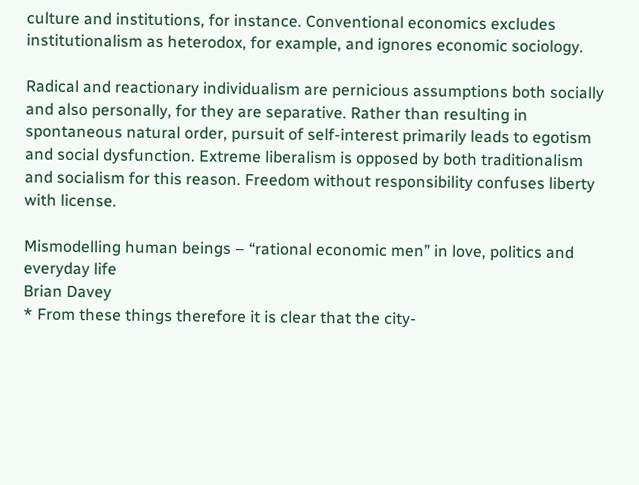culture and institutions, for instance. Conventional economics excludes institutionalism as heterodox, for example, and ignores economic sociology.

Radical and reactionary individualism are pernicious assumptions both socially and also personally, for they are separative. Rather than resulting in spontaneous natural order, pursuit of self-interest primarily leads to egotism and social dysfunction. Extreme liberalism is opposed by both traditionalism and socialism for this reason. Freedom without responsibility confuses liberty with license.

Mismodelling human beings – “rational economic men” in love, politics and everyday life
Brian Davey
* From these things therefore it is clear that the city-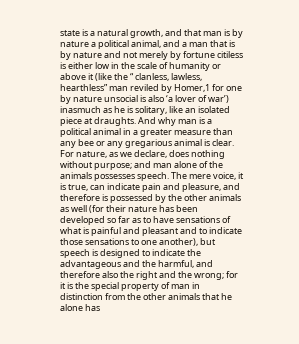state is a natural growth, and that man is by nature a political animal, and a man that is by nature and not merely by fortune citiless is either low in the scale of humanity or above it (like the “ clanless, lawless, hearthless” man reviled by Homer,1 for one by nature unsocial is also ‘a lover of war’) inasmuch as he is solitary, like an isolated piece at draughts. And why man is a political animal in a greater measure than any bee or any gregarious animal is clear. For nature, as we declare, does nothing without purpose; and man alone of the animals possesses speech. The mere voice, it is true, can indicate pain and pleasure, and therefore is possessed by the other animals as well (for their nature has been developed so far as to have sensations of what is painful and pleasant and to indicate those sensations to one another), but speech is designed to indicate the advantageous and the harmful, and therefore also the right and the wrong; for it is the special property of man in distinction from the other animals that he alone has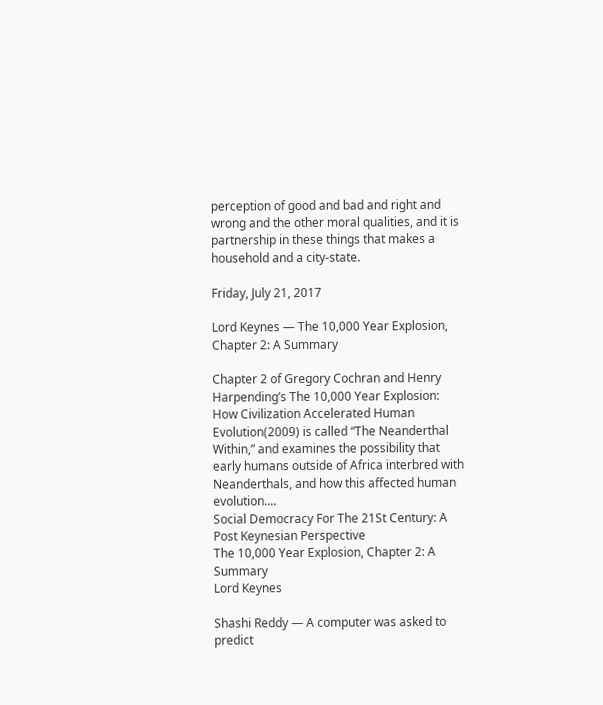perception of good and bad and right and wrong and the other moral qualities, and it is partnership in these things that makes a household and a city-state.

Friday, July 21, 2017

Lord Keynes — The 10,000 Year Explosion, Chapter 2: A Summary

Chapter 2 of Gregory Cochran and Henry Harpending’s The 10,000 Year Explosion: How Civilization Accelerated Human Evolution(2009) is called “The Neanderthal Within,” and examines the possibility that early humans outside of Africa interbred with Neanderthals, and how this affected human evolution....
Social Democracy For The 21St Century: A Post Keynesian Perspective
The 10,000 Year Explosion, Chapter 2: A Summary
Lord Keynes

Shashi Reddy — A computer was asked to predict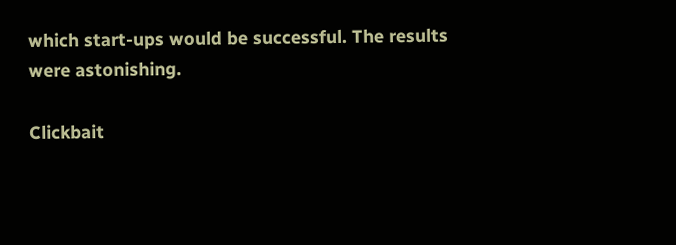which start-ups would be successful. The results were astonishing.

Clickbait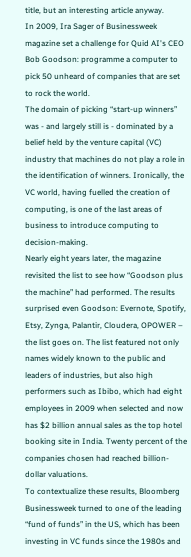title, but an interesting article anyway.
In 2009, Ira Sager of Businessweek magazine set a challenge for Quid AI's CEO Bob Goodson: programme a computer to pick 50 unheard of companies that are set to rock the world.
The domain of picking “start-up winners” was - and largely still is - dominated by a belief held by the venture capital (VC) industry that machines do not play a role in the identification of winners. Ironically, the VC world, having fuelled the creation of computing, is one of the last areas of business to introduce computing to decision-making.
Nearly eight years later, the magazine revisited the list to see how “Goodson plus the machine” had performed. The results surprised even Goodson: Evernote, Spotify, Etsy, Zynga, Palantir, Cloudera, OPOWER – the list goes on. The list featured not only names widely known to the public and leaders of industries, but also high performers such as Ibibo, which had eight employees in 2009 when selected and now has $2 billion annual sales as the top hotel booking site in India. Twenty percent of the companies chosen had reached billion-dollar valuations.
To contextualize these results, Bloomberg Businessweek turned to one of the leading “fund of funds” in the US, which has been investing in VC funds since the 1980s and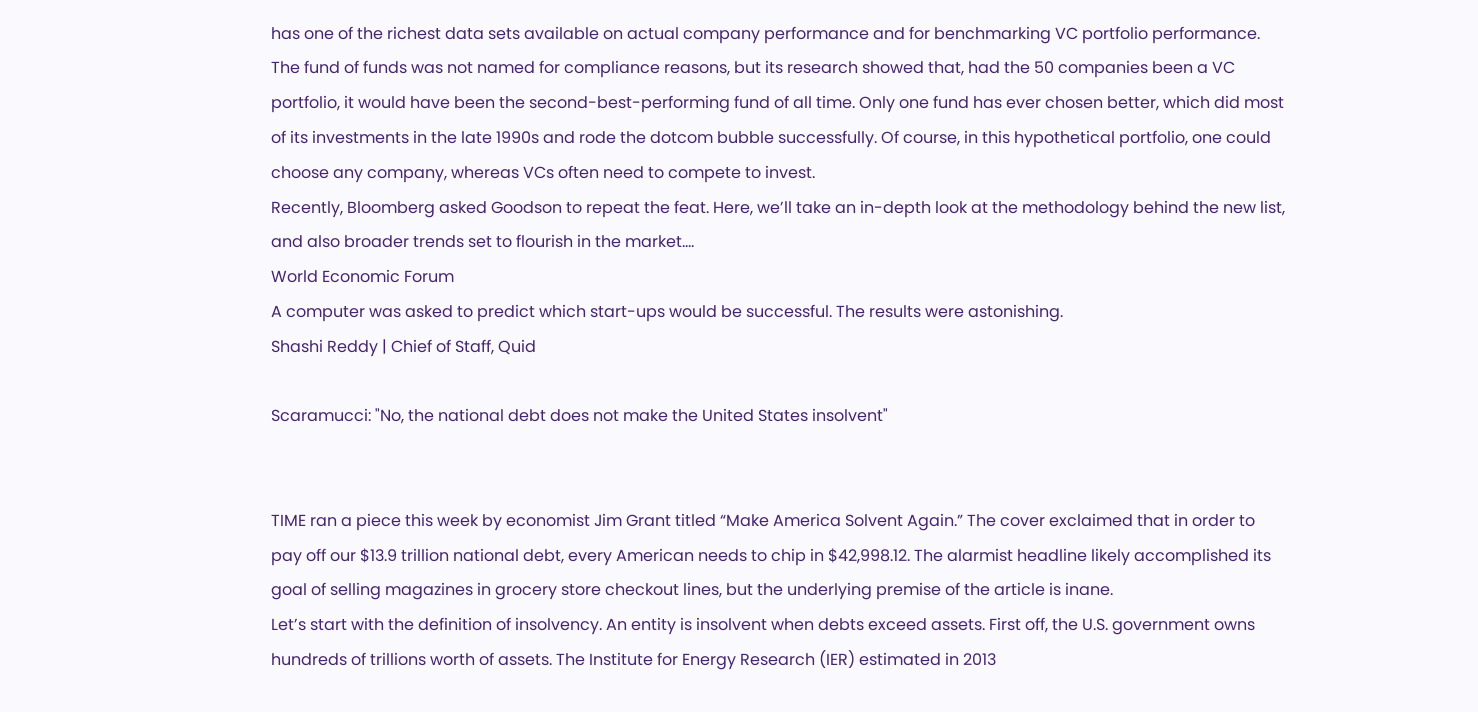has one of the richest data sets available on actual company performance and for benchmarking VC portfolio performance.
The fund of funds was not named for compliance reasons, but its research showed that, had the 50 companies been a VC portfolio, it would have been the second-best-performing fund of all time. Only one fund has ever chosen better, which did most of its investments in the late 1990s and rode the dotcom bubble successfully. Of course, in this hypothetical portfolio, one could choose any company, whereas VCs often need to compete to invest.
Recently, Bloomberg asked Goodson to repeat the feat. Here, we’ll take an in-depth look at the methodology behind the new list, and also broader trends set to flourish in the market....
World Economic Forum
A computer was asked to predict which start-ups would be successful. The results were astonishing.
Shashi Reddy | Chief of Staff, Quid

Scaramucci: "No, the national debt does not make the United States insolvent"


TIME ran a piece this week by economist Jim Grant titled “Make America Solvent Again.” The cover exclaimed that in order to pay off our $13.9 trillion national debt, every American needs to chip in $42,998.12. The alarmist headline likely accomplished its goal of selling magazines in grocery store checkout lines, but the underlying premise of the article is inane.
Let’s start with the definition of insolvency. An entity is insolvent when debts exceed assets. First off, the U.S. government owns hundreds of trillions worth of assets. The Institute for Energy Research (IER) estimated in 2013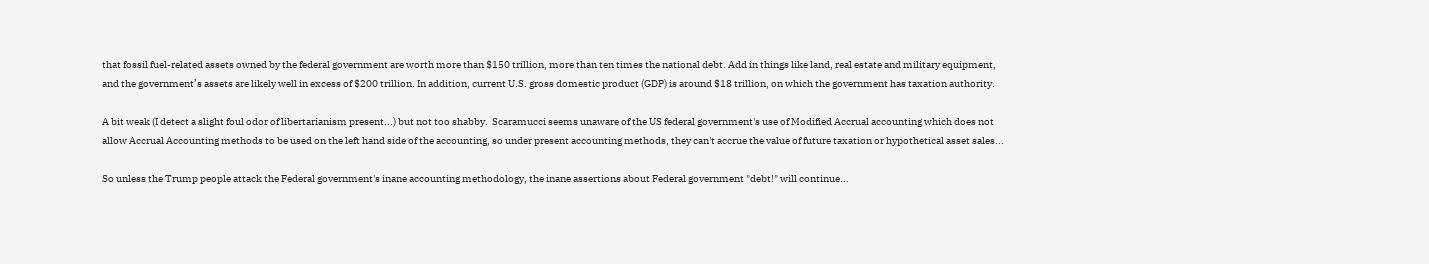that fossil fuel-related assets owned by the federal government are worth more than $150 trillion, more than ten times the national debt. Add in things like land, real estate and military equipment, and the government’s assets are likely well in excess of $200 trillion. In addition, current U.S. gross domestic product (GDP) is around $18 trillion, on which the government has taxation authority.

A bit weak (I detect a slight foul odor of libertarianism present...) but not too shabby.  Scaramucci seems unaware of the US federal government's use of Modified Accrual accounting which does not allow Accrual Accounting methods to be used on the left hand side of the accounting, so under present accounting methods, they can't accrue the value of future taxation or hypothetical asset sales...

So unless the Trump people attack the Federal government's inane accounting methodology, the inane assertions about Federal government "debt!" will continue...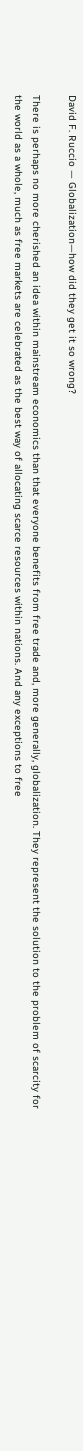David F. Ruccio — Globalization—how did they get it so wrong?

There is perhaps no more cherished an idea within mainstream economics than that everyone benefits from free trade and, more generally, globalization. They represent the solution to the problem of scarcity for the world as a whole, much as free markets are celebrated as the best way of allocating scarce resources within nations. And any exceptions to free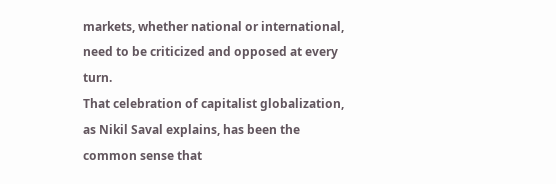markets, whether national or international, need to be criticized and opposed at every turn.
That celebration of capitalist globalization, as Nikil Saval explains, has been the common sense that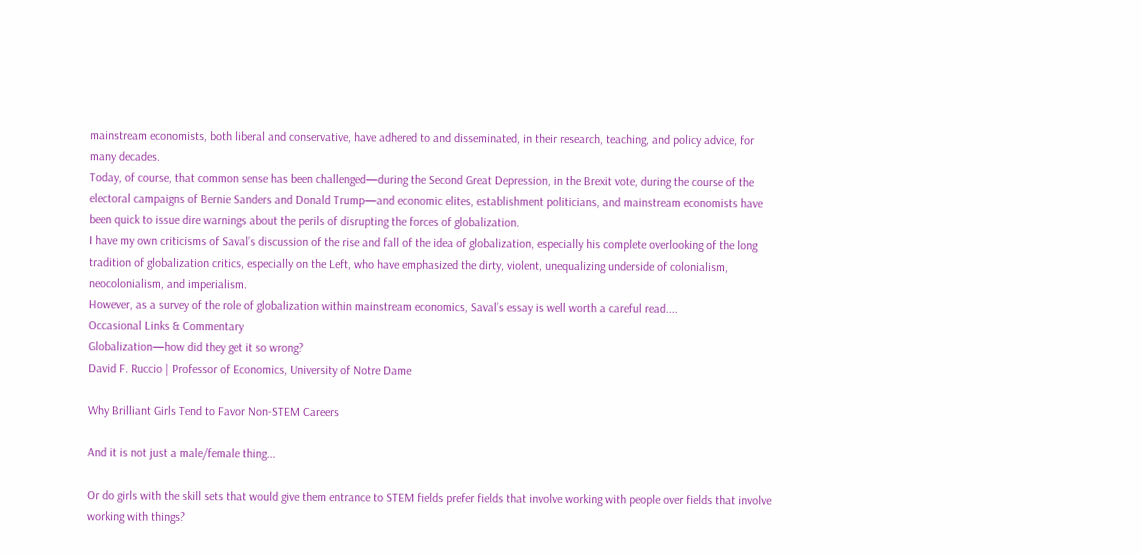mainstream economists, both liberal and conservative, have adhered to and disseminated, in their research, teaching, and policy advice, for many decades.
Today, of course, that common sense has been challenged—during the Second Great Depression, in the Brexit vote, during the course of the electoral campaigns of Bernie Sanders and Donald Trump—and economic elites, establishment politicians, and mainstream economists have been quick to issue dire warnings about the perils of disrupting the forces of globalization.
I have my own criticisms of Saval’s discussion of the rise and fall of the idea of globalization, especially his complete overlooking of the long tradition of globalization critics, especially on the Left, who have emphasized the dirty, violent, unequalizing underside of colonialism, neocolonialism, and imperialism.
However, as a survey of the role of globalization within mainstream economics, Saval’s essay is well worth a careful read....
Occasional Links & Commentary
Globalization—how did they get it so wrong?
David F. Ruccio | Professor of Economics, University of Notre Dame

Why Brilliant Girls Tend to Favor Non-STEM Careers

And it is not just a male/female thing...

Or do girls with the skill sets that would give them entrance to STEM fields prefer fields that involve working with people over fields that involve working with things?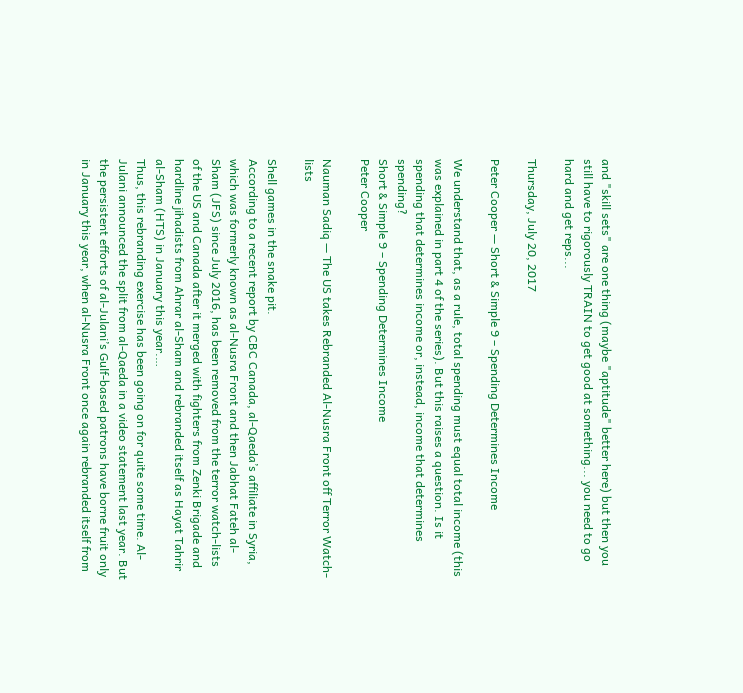and "skill sets" are one thing (maybe "aptitude" better here) but then you still have to rigorously TRAIN to get good at something... you need to go hard and get reps...

Thursday, July 20, 2017

Peter Cooper — Short & Simple 9 – Spending Determines Income

We understand that, as a rule, total spending must equal total income (this was explained in part 4 of the series). But this raises a question. Is it spending that determines income or, instead, income that determines spending?
Short & Simple 9 – Spending Determines Income
Peter Cooper

Nauman Sadiq — The US takes Rebranded Al-Nusra Front off Terror Watch-lists

Shell games in the snake pit.
According to a recent report by CBC Canada, al-Qaeda’s affiliate in Syria, which was formerly known as al-Nusra Front and then Jabhat Fateh al-Sham (JFS) since July 2016, has been removed from the terror watch-lists of the US and Canada after it merged with fighters from Zenki Brigade and hardline jihadists from Ahrar al-Sham and rebranded itself as Hayat Tahrir al-Sham (HTS) in January this year.…
Thus, this rebranding exercise has been going on for quite some time. Al-Julani announced the split from al-Qaeda in a video statement last year. But the persistent efforts of al-Julani’s Gulf-based patrons have borne fruit only in January this year, when al-Nusra Front once again rebranded itself from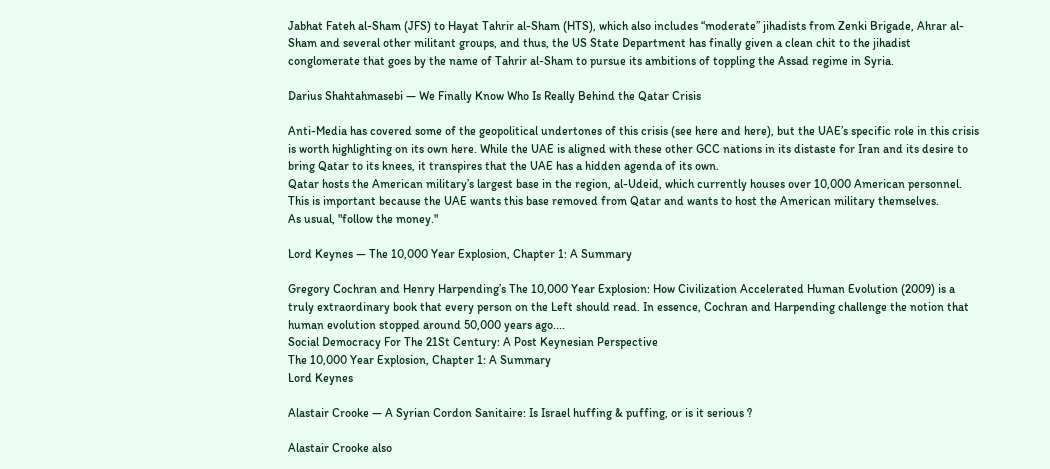Jabhat Fateh al-Sham (JFS) to Hayat Tahrir al-Sham (HTS), which also includes “moderate” jihadists from Zenki Brigade, Ahrar al-Sham and several other militant groups, and thus, the US State Department has finally given a clean chit to the jihadist conglomerate that goes by the name of Tahrir al-Sham to pursue its ambitions of toppling the Assad regime in Syria.

Darius Shahtahmasebi — We Finally Know Who Is Really Behind the Qatar Crisis

Anti-Media has covered some of the geopolitical undertones of this crisis (see here and here), but the UAE’s specific role in this crisis is worth highlighting on its own here. While the UAE is aligned with these other GCC nations in its distaste for Iran and its desire to bring Qatar to its knees, it transpires that the UAE has a hidden agenda of its own.
Qatar hosts the American military’s largest base in the region, al-Udeid, which currently houses over 10,000 American personnel. This is important because the UAE wants this base removed from Qatar and wants to host the American military themselves.
As usual, "follow the money."

Lord Keynes — The 10,000 Year Explosion, Chapter 1: A Summary

Gregory Cochran and Henry Harpending’s The 10,000 Year Explosion: How Civilization Accelerated Human Evolution (2009) is a truly extraordinary book that every person on the Left should read. In essence, Cochran and Harpending challenge the notion that human evolution stopped around 50,000 years ago....
Social Democracy For The 21St Century: A Post Keynesian Perspective
The 10,000 Year Explosion, Chapter 1: A Summary
Lord Keynes

Alastair Crooke — A Syrian Cordon Sanitaire: Is Israel huffing & puffing, or is it serious ?

Alastair Crooke also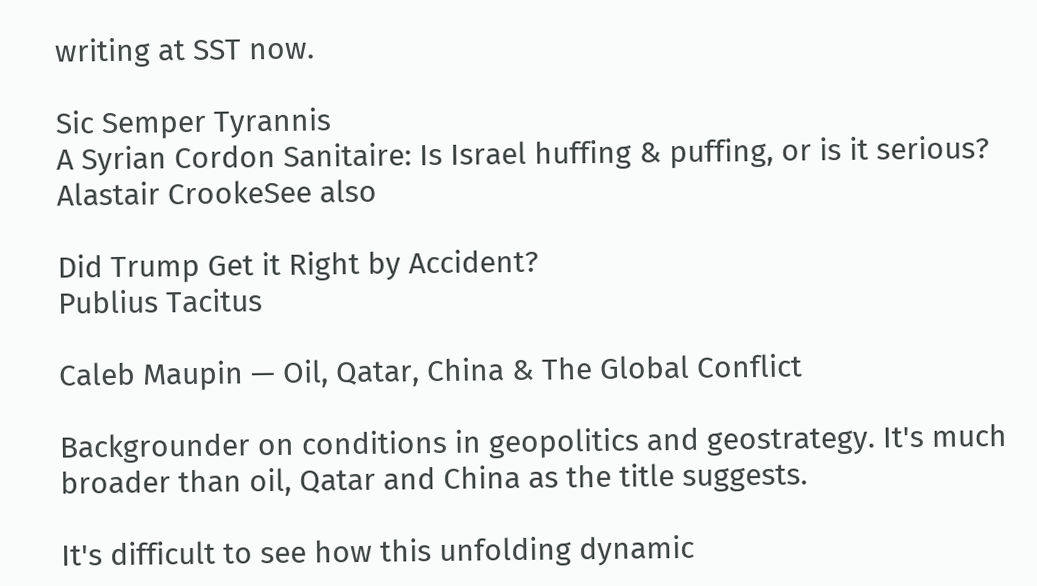writing at SST now.

Sic Semper Tyrannis
A Syrian Cordon Sanitaire: Is Israel huffing & puffing, or is it serious?
Alastair CrookeSee also

Did Trump Get it Right by Accident?
Publius Tacitus

Caleb Maupin — Oil, Qatar, China & The Global Conflict

Backgrounder on conditions in geopolitics and geostrategy. It's much broader than oil, Qatar and China as the title suggests.

It's difficult to see how this unfolding dynamic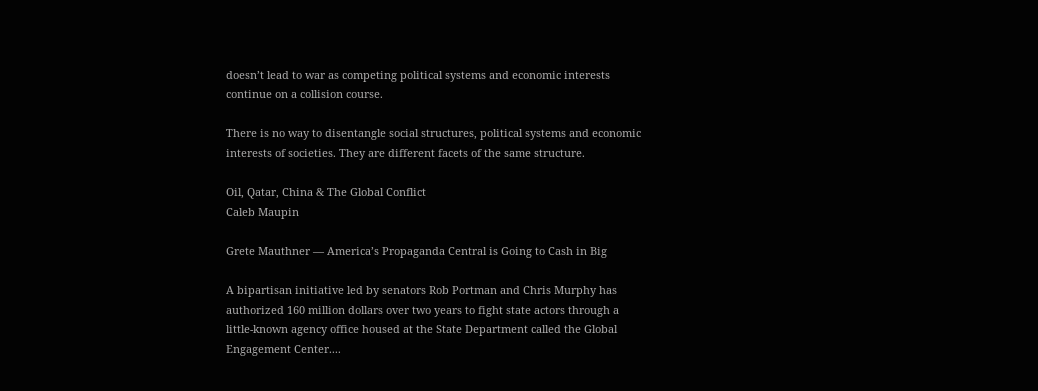doesn’t lead to war as competing political systems and economic interests continue on a collision course.

There is no way to disentangle social structures, political systems and economic interests of societies. They are different facets of the same structure.

Oil, Qatar, China & The Global Conflict
Caleb Maupin

Grete Mauthner — America’s Propaganda Central is Going to Cash in Big

A bipartisan initiative led by senators Rob Portman and Chris Murphy has authorized 160 million dollars over two years to fight state actors through a little-known agency office housed at the State Department called the Global Engagement Center....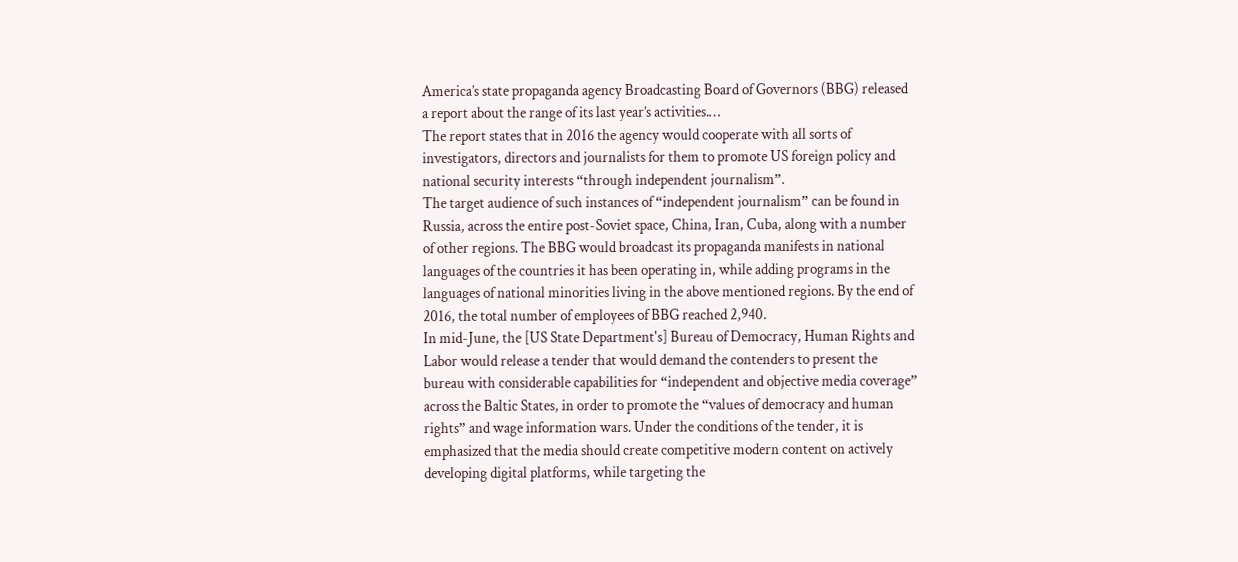America’s state propaganda agency Broadcasting Board of Governors (BBG) released a report about the range of its last year’s activities.…
The report states that in 2016 the agency would cooperate with all sorts of investigators, directors and journalists for them to promote US foreign policy and national security interests “through independent journalism”.
The target audience of such instances of “independent journalism” can be found in Russia, across the entire post-Soviet space, China, Iran, Cuba, along with a number of other regions. The BBG would broadcast its propaganda manifests in national languages of the countries it has been operating in, while adding programs in the languages of national minorities living in the above mentioned regions. By the end of 2016, the total number of employees of BBG reached 2,940.
In mid-June, the [US State Department's] Bureau of Democracy, Human Rights and Labor would release a tender that would demand the contenders to present the bureau with considerable capabilities for “independent and objective media coverage” across the Baltic States, in order to promote the “values of democracy and human rights” and wage information wars. Under the conditions of the tender, it is emphasized that the media should create competitive modern content on actively developing digital platforms, while targeting the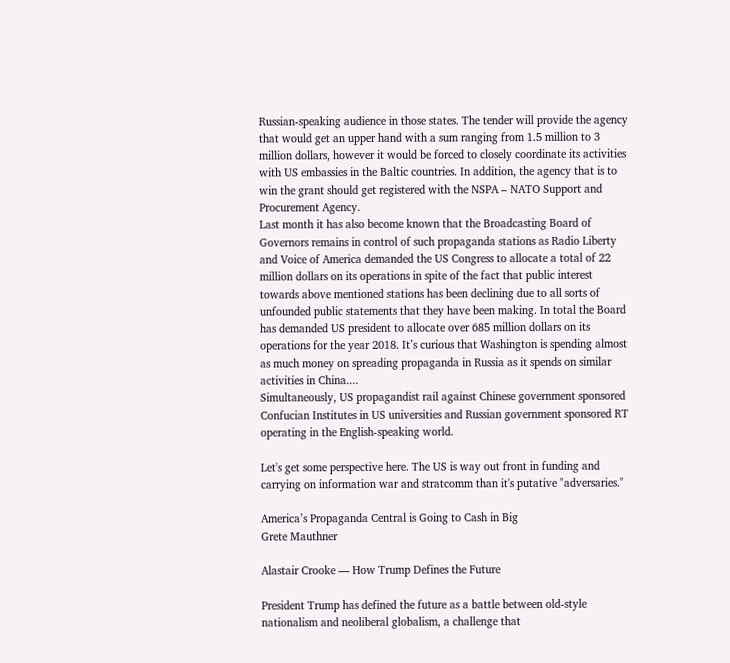Russian-speaking audience in those states. The tender will provide the agency that would get an upper hand with a sum ranging from 1.5 million to 3 million dollars, however it would be forced to closely coordinate its activities with US embassies in the Baltic countries. In addition, the agency that is to win the grant should get registered with the NSPA – NATO Support and Procurement Agency.
Last month it has also become known that the Broadcasting Board of Governors remains in control of such propaganda stations as Radio Liberty and Voice of America demanded the US Congress to allocate a total of 22 million dollars on its operations in spite of the fact that public interest towards above mentioned stations has been declining due to all sorts of unfounded public statements that they have been making. In total the Board has demanded US president to allocate over 685 million dollars on its operations for the year 2018. It’s curious that Washington is spending almost as much money on spreading propaganda in Russia as it spends on similar activities in China....
Simultaneously, US propagandist rail against Chinese government sponsored Confucian Institutes in US universities and Russian government sponsored RT operating in the English-speaking world.

Let's get some perspective here. The US is way out front in funding and carrying on information war and stratcomm than it's putative "adversaries."

America’s Propaganda Central is Going to Cash in Big
Grete Mauthner

Alastair Crooke — How Trump Defines the Future

President Trump has defined the future as a battle between old-style nationalism and neoliberal globalism, a challenge that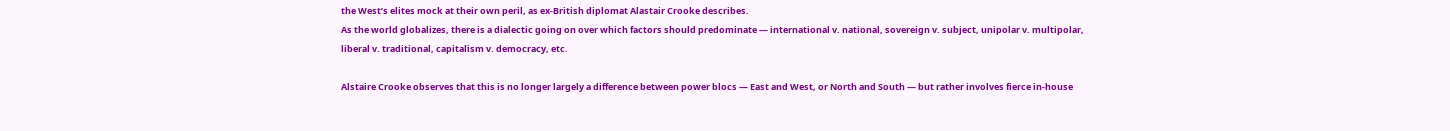the West’s elites mock at their own peril, as ex-British diplomat Alastair Crooke describes.
As the world globalizes, there is a dialectic going on over which factors should predominate — international v. national, sovereign v. subject, unipolar v. multipolar, liberal v. traditional, capitalism v. democracy, etc.

Alstaire Crooke observes that this is no longer largely a difference between power blocs — East and West, or North and South — but rather involves fierce in-house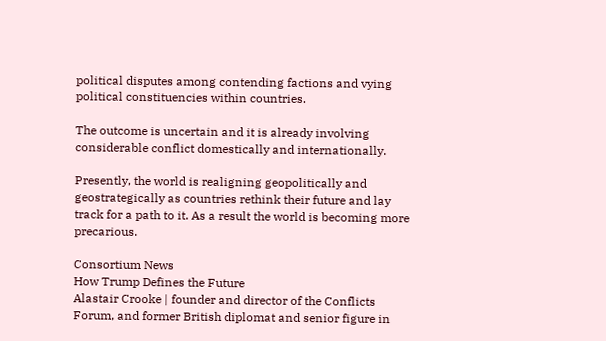political disputes among contending factions and vying political constituencies within countries.

The outcome is uncertain and it is already involving considerable conflict domestically and internationally.

Presently, the world is realigning geopolitically and geostrategically as countries rethink their future and lay track for a path to it. As a result the world is becoming more precarious.

Consortium News
How Trump Defines the Future
Alastair Crooke | founder and director of the Conflicts Forum, and former British diplomat and senior figure in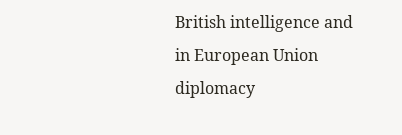British intelligence and in European Union diplomacy